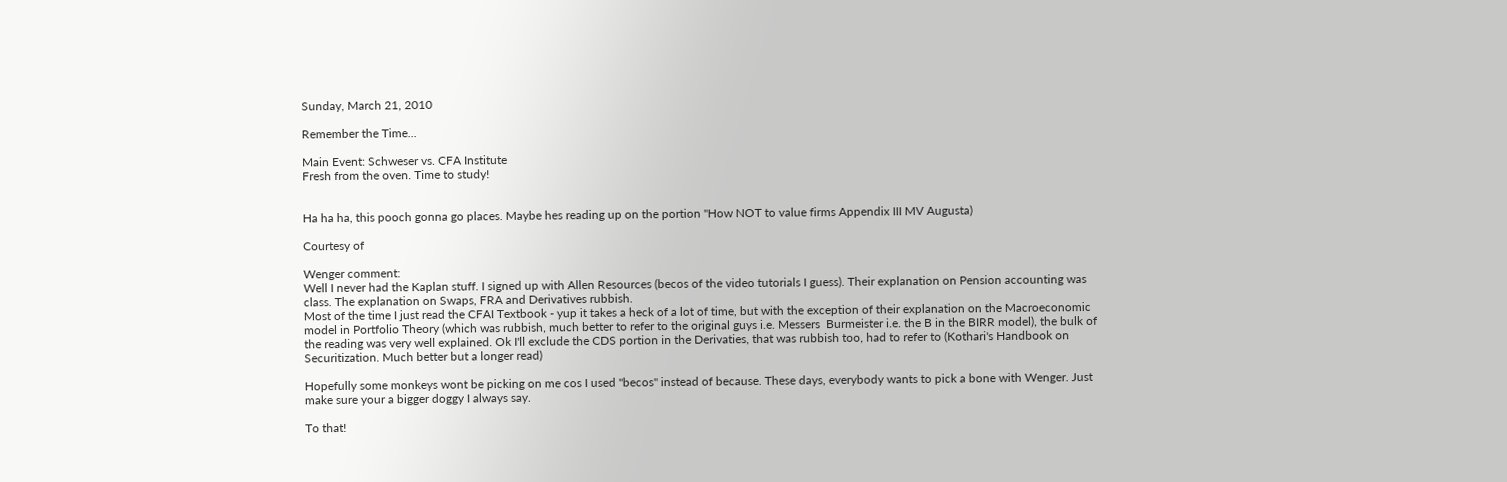Sunday, March 21, 2010

Remember the Time...

Main Event: Schweser vs. CFA Institute
Fresh from the oven. Time to study!


Ha ha ha, this pooch gonna go places. Maybe hes reading up on the portion "How NOT to value firms Appendix III MV Augusta)

Courtesy of

Wenger comment:
Well I never had the Kaplan stuff. I signed up with Allen Resources (becos of the video tutorials I guess). Their explanation on Pension accounting was class. The explanation on Swaps, FRA and Derivatives rubbish.
Most of the time I just read the CFAI Textbook - yup it takes a heck of a lot of time, but with the exception of their explanation on the Macroeconomic model in Portfolio Theory (which was rubbish, much better to refer to the original guys i.e. Messers  Burmeister i.e. the B in the BIRR model), the bulk of the reading was very well explained. Ok I'll exclude the CDS portion in the Derivaties, that was rubbish too, had to refer to (Kothari's Handbook on Securitization. Much better but a longer read)

Hopefully some monkeys wont be picking on me cos I used "becos" instead of because. These days, everybody wants to pick a bone with Wenger. Just make sure your a bigger doggy I always say.

To that!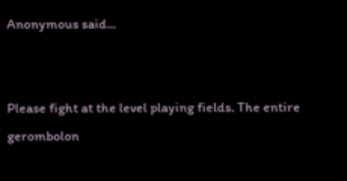Anonymous said...


Please fight at the level playing fields. The entire gerombolon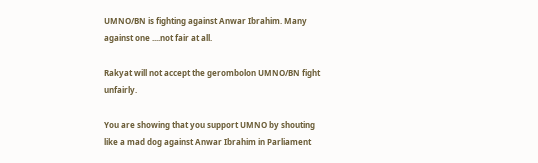UMNO/BN is fighting against Anwar Ibrahim. Many against one ....not fair at all.

Rakyat will not accept the gerombolon UMNO/BN fight unfairly.

You are showing that you support UMNO by shouting like a mad dog against Anwar Ibrahim in Parliament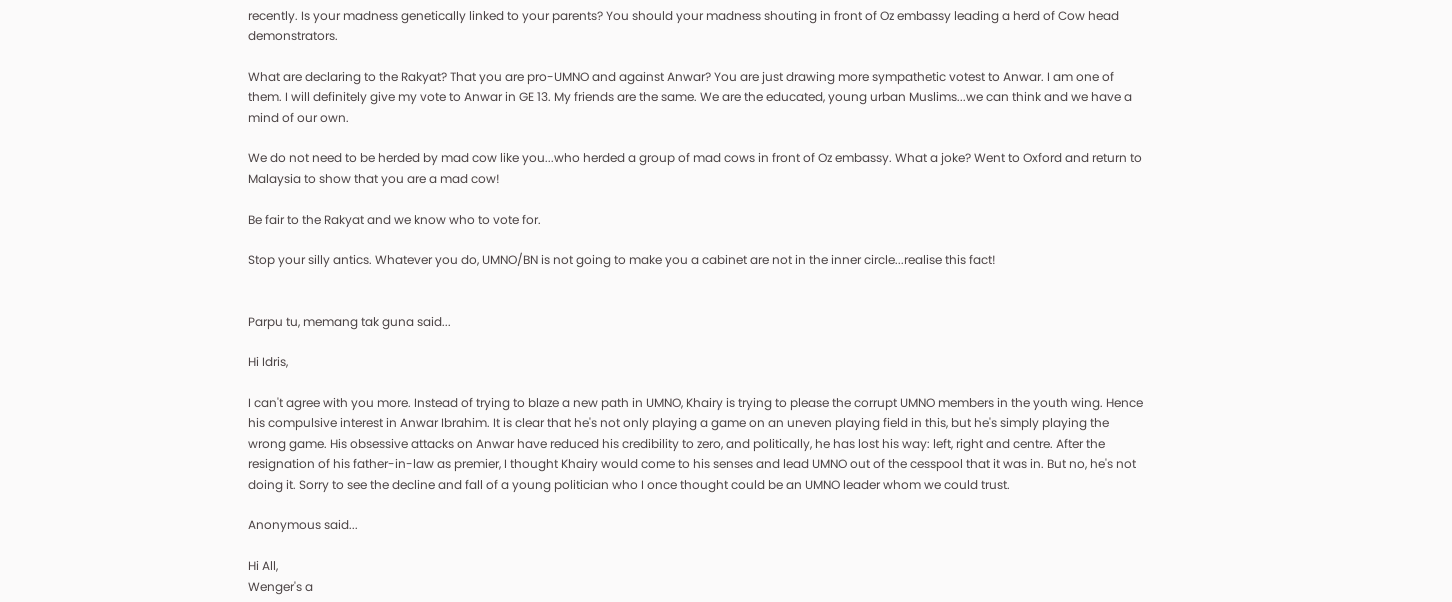recently. Is your madness genetically linked to your parents? You should your madness shouting in front of Oz embassy leading a herd of Cow head demonstrators.

What are declaring to the Rakyat? That you are pro-UMNO and against Anwar? You are just drawing more sympathetic votest to Anwar. I am one of them. I will definitely give my vote to Anwar in GE 13. My friends are the same. We are the educated, young urban Muslims...we can think and we have a mind of our own.

We do not need to be herded by mad cow like you...who herded a group of mad cows in front of Oz embassy. What a joke? Went to Oxford and return to Malaysia to show that you are a mad cow!

Be fair to the Rakyat and we know who to vote for.

Stop your silly antics. Whatever you do, UMNO/BN is not going to make you a cabinet are not in the inner circle...realise this fact!


Parpu tu, memang tak guna said...

Hi Idris,

I can't agree with you more. Instead of trying to blaze a new path in UMNO, Khairy is trying to please the corrupt UMNO members in the youth wing. Hence his compulsive interest in Anwar Ibrahim. It is clear that he's not only playing a game on an uneven playing field in this, but he's simply playing the wrong game. His obsessive attacks on Anwar have reduced his credibility to zero, and politically, he has lost his way: left, right and centre. After the resignation of his father-in-law as premier, I thought Khairy would come to his senses and lead UMNO out of the cesspool that it was in. But no, he's not doing it. Sorry to see the decline and fall of a young politician who I once thought could be an UMNO leader whom we could trust.

Anonymous said...

Hi All,
Wenger's a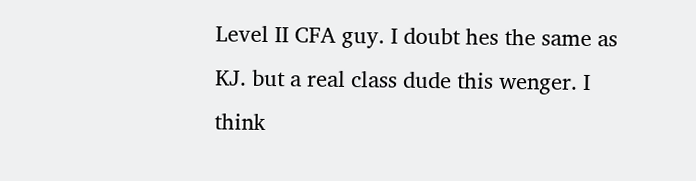Level II CFA guy. I doubt hes the same as KJ. but a real class dude this wenger. I think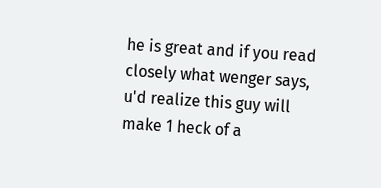he is great and if you read closely what wenger says, u'd realize this guy will make 1 heck of a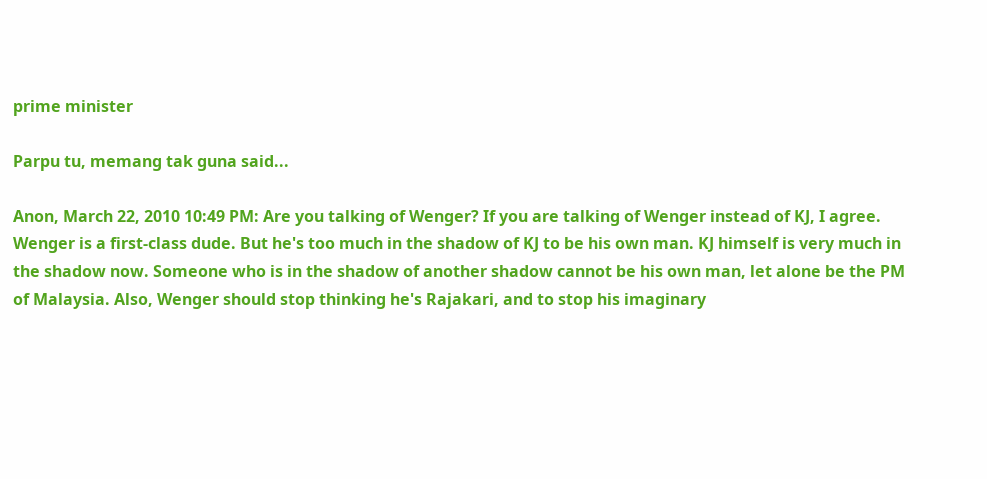prime minister

Parpu tu, memang tak guna said...

Anon, March 22, 2010 10:49 PM: Are you talking of Wenger? If you are talking of Wenger instead of KJ, I agree. Wenger is a first-class dude. But he's too much in the shadow of KJ to be his own man. KJ himself is very much in the shadow now. Someone who is in the shadow of another shadow cannot be his own man, let alone be the PM of Malaysia. Also, Wenger should stop thinking he's Rajakari, and to stop his imaginary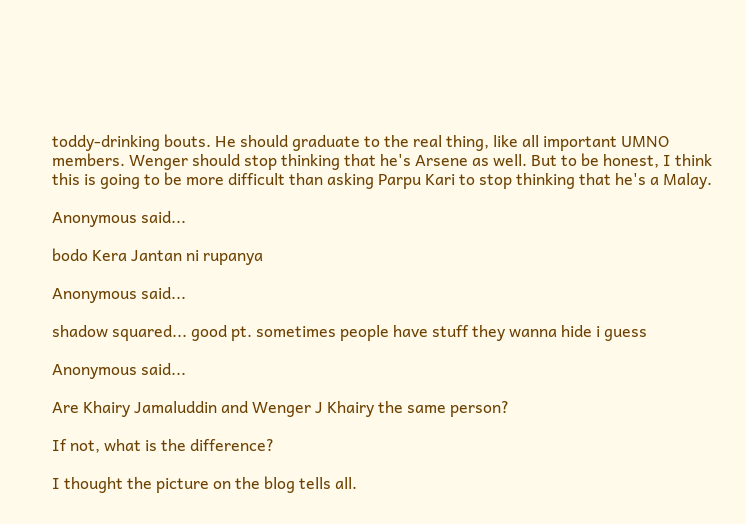toddy-drinking bouts. He should graduate to the real thing, like all important UMNO members. Wenger should stop thinking that he's Arsene as well. But to be honest, I think this is going to be more difficult than asking Parpu Kari to stop thinking that he's a Malay.

Anonymous said...

bodo Kera Jantan ni rupanya

Anonymous said...

shadow squared... good pt. sometimes people have stuff they wanna hide i guess

Anonymous said...

Are Khairy Jamaluddin and Wenger J Khairy the same person?

If not, what is the difference?

I thought the picture on the blog tells all.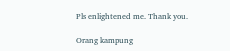Pls enlightened me. Thank you.

Orang kampung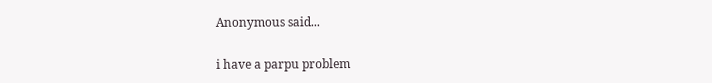Anonymous said...

i have a parpu problem